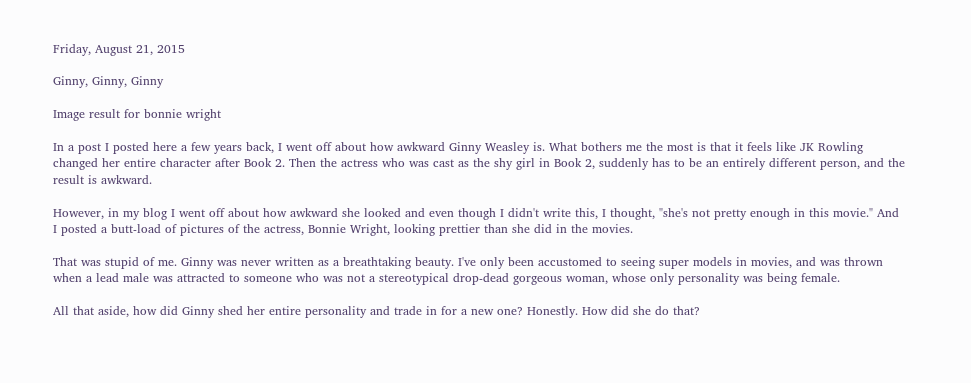Friday, August 21, 2015

Ginny, Ginny, Ginny

Image result for bonnie wright

In a post I posted here a few years back, I went off about how awkward Ginny Weasley is. What bothers me the most is that it feels like JK Rowling changed her entire character after Book 2. Then the actress who was cast as the shy girl in Book 2, suddenly has to be an entirely different person, and the result is awkward.

However, in my blog I went off about how awkward she looked and even though I didn't write this, I thought, "she's not pretty enough in this movie." And I posted a butt-load of pictures of the actress, Bonnie Wright, looking prettier than she did in the movies.

That was stupid of me. Ginny was never written as a breathtaking beauty. I've only been accustomed to seeing super models in movies, and was thrown when a lead male was attracted to someone who was not a stereotypical drop-dead gorgeous woman, whose only personality was being female.

All that aside, how did Ginny shed her entire personality and trade in for a new one? Honestly. How did she do that?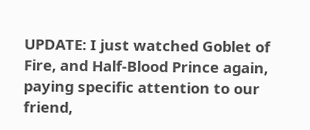UPDATE: I just watched Goblet of Fire, and Half-Blood Prince again, paying specific attention to our friend,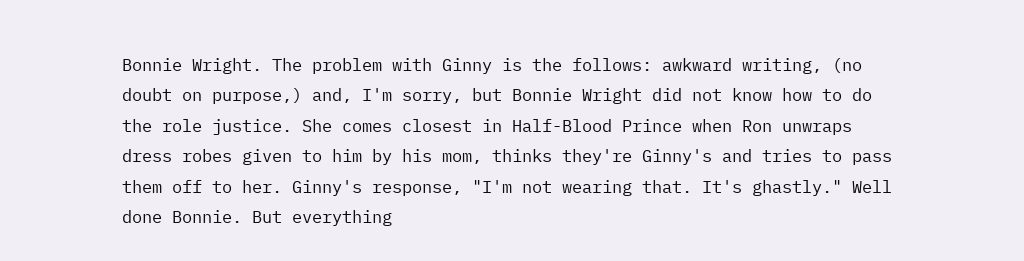Bonnie Wright. The problem with Ginny is the follows: awkward writing, (no doubt on purpose,) and, I'm sorry, but Bonnie Wright did not know how to do the role justice. She comes closest in Half-Blood Prince when Ron unwraps dress robes given to him by his mom, thinks they're Ginny's and tries to pass them off to her. Ginny's response, "I'm not wearing that. It's ghastly." Well done Bonnie. But everything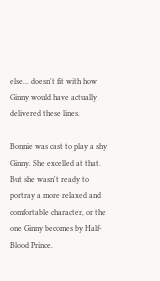else... doesn't fit with how Ginny would have actually delivered these lines.

Bonnie was cast to play a shy Ginny. She excelled at that. But she wasn't ready to portray a more relaxed and comfortable character, or the one Ginny becomes by Half-Blood Prince.